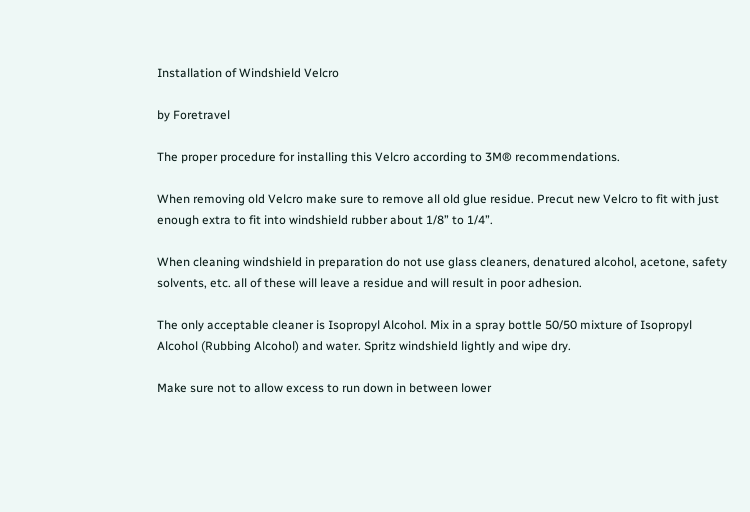Installation of Windshield Velcro

by Foretravel

The proper procedure for installing this Velcro according to 3M® recommendations.

When removing old Velcro make sure to remove all old glue residue. Precut new Velcro to fit with just enough extra to fit into windshield rubber about 1/8” to 1/4”.

When cleaning windshield in preparation do not use glass cleaners, denatured alcohol, acetone, safety solvents, etc. all of these will leave a residue and will result in poor adhesion.

The only acceptable cleaner is Isopropyl Alcohol. Mix in a spray bottle 50/50 mixture of Isopropyl Alcohol (Rubbing Alcohol) and water. Spritz windshield lightly and wipe dry.

Make sure not to allow excess to run down in between lower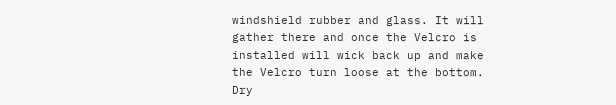windshield rubber and glass. It will gather there and once the Velcro is installed will wick back up and make the Velcro turn loose at the bottom. Dry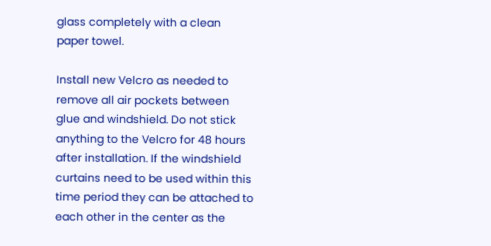glass completely with a clean paper towel.

Install new Velcro as needed to remove all air pockets between glue and windshield. Do not stick anything to the Velcro for 48 hours after installation. If the windshield curtains need to be used within this time period they can be attached to each other in the center as the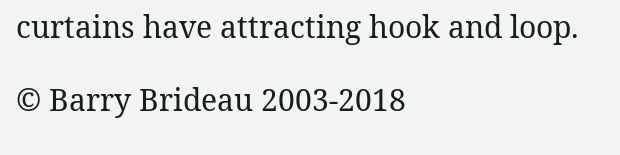curtains have attracting hook and loop.

© Barry Brideau 2003-2018